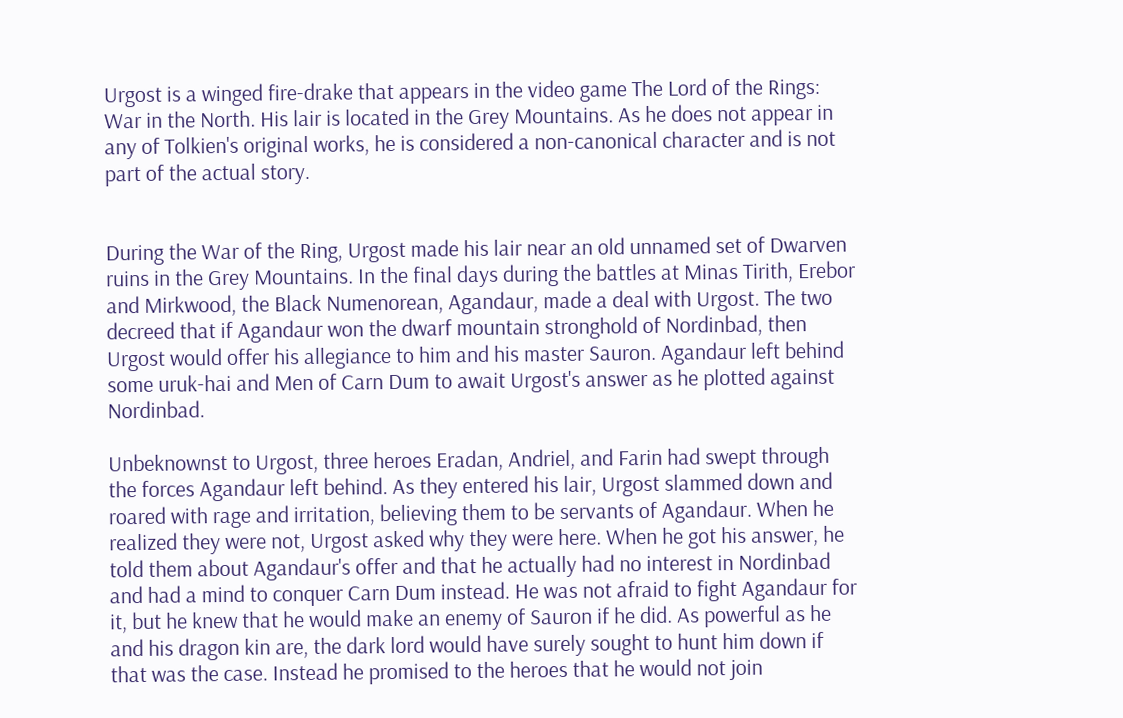Urgost is a winged fire-drake that appears in the video game The Lord of the Rings: War in the North. His lair is located in the Grey Mountains. As he does not appear in any of Tolkien's original works, he is considered a non-canonical character and is not part of the actual story.


During the War of the Ring, Urgost made his lair near an old unnamed set of Dwarven ruins in the Grey Mountains. In the final days during the battles at Minas Tirith, Erebor and Mirkwood, the Black Numenorean, Agandaur, made a deal with Urgost. The two decreed that if Agandaur won the dwarf mountain stronghold of Nordinbad, then Urgost would offer his allegiance to him and his master Sauron. Agandaur left behind some uruk-hai and Men of Carn Dum to await Urgost's answer as he plotted against Nordinbad.

Unbeknownst to Urgost, three heroes Eradan, Andriel, and Farin had swept through the forces Agandaur left behind. As they entered his lair, Urgost slammed down and roared with rage and irritation, believing them to be servants of Agandaur. When he realized they were not, Urgost asked why they were here. When he got his answer, he told them about Agandaur's offer and that he actually had no interest in Nordinbad and had a mind to conquer Carn Dum instead. He was not afraid to fight Agandaur for it, but he knew that he would make an enemy of Sauron if he did. As powerful as he and his dragon kin are, the dark lord would have surely sought to hunt him down if that was the case. Instead he promised to the heroes that he would not join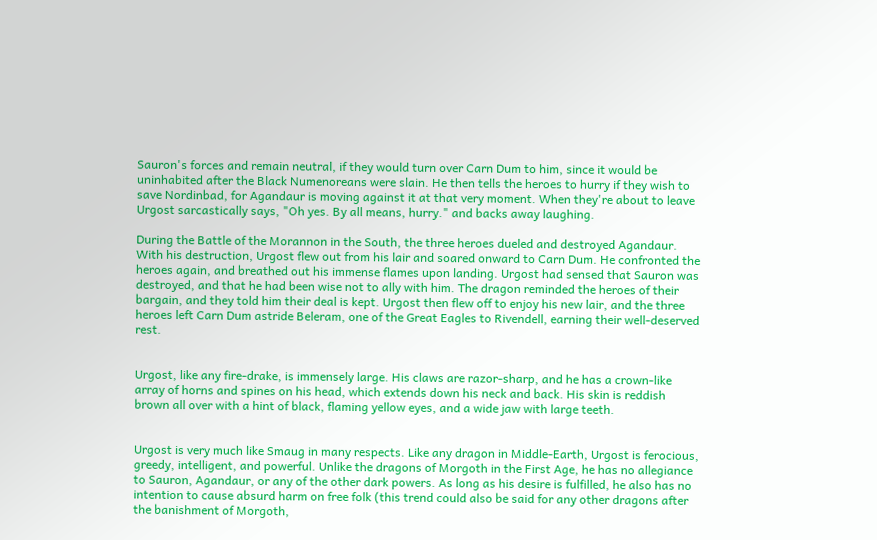Sauron's forces and remain neutral, if they would turn over Carn Dum to him, since it would be uninhabited after the Black Numenoreans were slain. He then tells the heroes to hurry if they wish to save Nordinbad, for Agandaur is moving against it at that very moment. When they're about to leave Urgost sarcastically says, "Oh yes. By all means, hurry." and backs away laughing.

During the Battle of the Morannon in the South, the three heroes dueled and destroyed Agandaur. With his destruction, Urgost flew out from his lair and soared onward to Carn Dum. He confronted the heroes again, and breathed out his immense flames upon landing. Urgost had sensed that Sauron was destroyed, and that he had been wise not to ally with him. The dragon reminded the heroes of their bargain, and they told him their deal is kept. Urgost then flew off to enjoy his new lair, and the three heroes left Carn Dum astride Beleram, one of the Great Eagles to Rivendell, earning their well-deserved rest.


Urgost, like any fire-drake, is immensely large. His claws are razor-sharp, and he has a crown-like array of horns and spines on his head, which extends down his neck and back. His skin is reddish brown all over with a hint of black, flaming yellow eyes, and a wide jaw with large teeth.


Urgost is very much like Smaug in many respects. Like any dragon in Middle-Earth, Urgost is ferocious, greedy, intelligent, and powerful. Unlike the dragons of Morgoth in the First Age, he has no allegiance to Sauron, Agandaur, or any of the other dark powers. As long as his desire is fulfilled, he also has no intention to cause absurd harm on free folk (this trend could also be said for any other dragons after the banishment of Morgoth,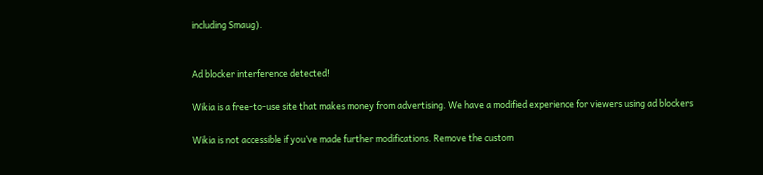including Smaug).


Ad blocker interference detected!

Wikia is a free-to-use site that makes money from advertising. We have a modified experience for viewers using ad blockers

Wikia is not accessible if you’ve made further modifications. Remove the custom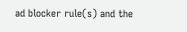ad blocker rule(s) and the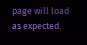page will load as expected.